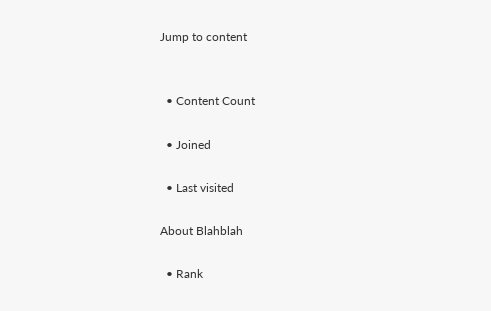Jump to content


  • Content Count

  • Joined

  • Last visited

About Blahblah

  • Rank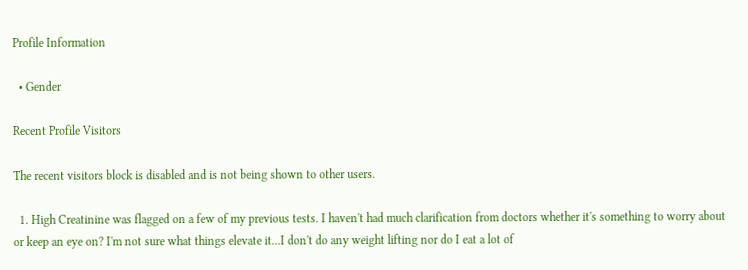Profile Information

  • Gender

Recent Profile Visitors

The recent visitors block is disabled and is not being shown to other users.

  1. High Creatinine was flagged on a few of my previous tests. I haven't had much clarification from doctors whether it's something to worry about or keep an eye on? I'm not sure what things elevate it...I don't do any weight lifting nor do I eat a lot of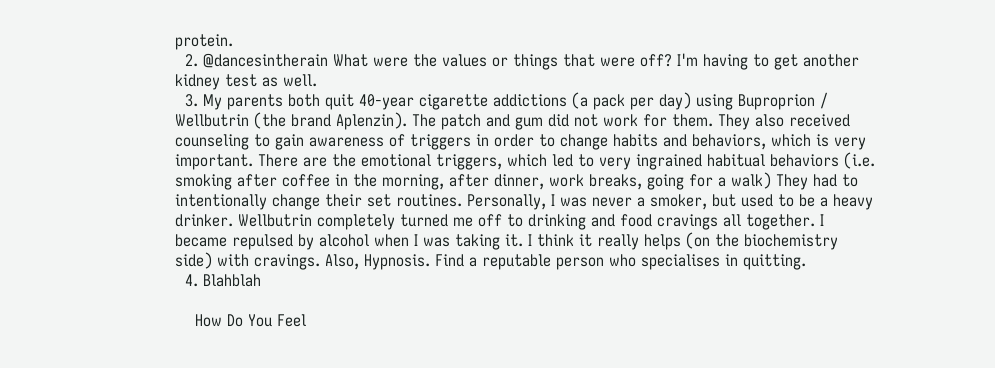protein.
  2. @dancesintherain What were the values or things that were off? I'm having to get another kidney test as well.
  3. My parents both quit 40-year cigarette addictions (a pack per day) using Buproprion / Wellbutrin (the brand Aplenzin). The patch and gum did not work for them. They also received counseling to gain awareness of triggers in order to change habits and behaviors, which is very important. There are the emotional triggers, which led to very ingrained habitual behaviors (i.e. smoking after coffee in the morning, after dinner, work breaks, going for a walk) They had to intentionally change their set routines. Personally, I was never a smoker, but used to be a heavy drinker. Wellbutrin completely turned me off to drinking and food cravings all together. I became repulsed by alcohol when I was taking it. I think it really helps (on the biochemistry side) with cravings. Also, Hypnosis. Find a reputable person who specialises in quitting.
  4. Blahblah

    How Do You Feel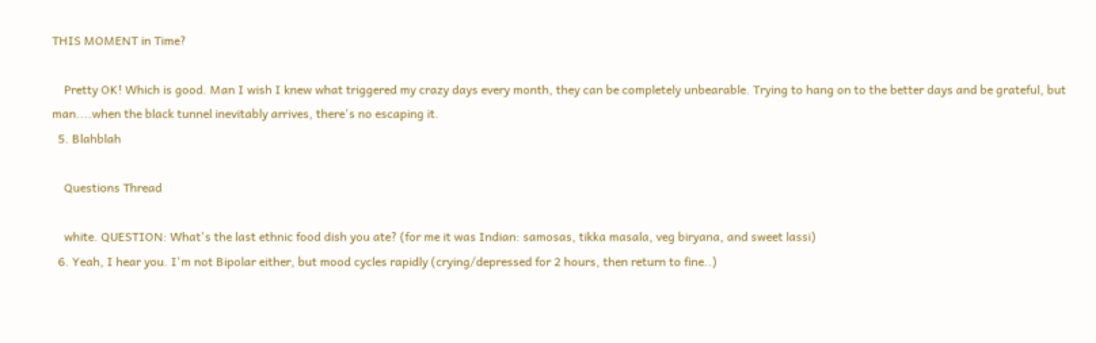THIS MOMENT in Time?

    Pretty OK! Which is good. Man I wish I knew what triggered my crazy days every month, they can be completely unbearable. Trying to hang on to the better days and be grateful, but man....when the black tunnel inevitably arrives, there's no escaping it.
  5. Blahblah

    Questions Thread

    white. QUESTION: What's the last ethnic food dish you ate? (for me it was Indian: samosas, tikka masala, veg biryana, and sweet lassi)
  6. Yeah, I hear you. I'm not Bipolar either, but mood cycles rapidly (crying/depressed for 2 hours, then return to fine..)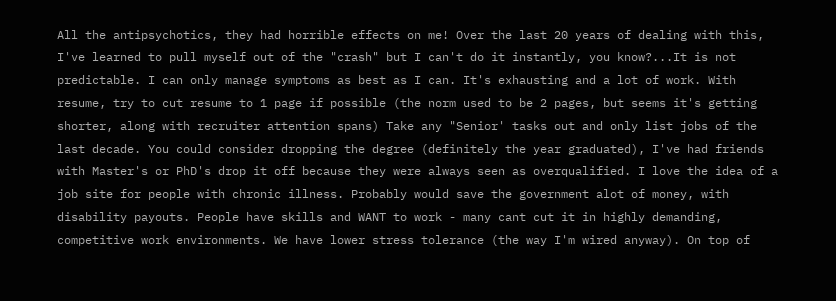All the antipsychotics, they had horrible effects on me! Over the last 20 years of dealing with this, I've learned to pull myself out of the "crash" but I can't do it instantly, you know?...It is not predictable. I can only manage symptoms as best as I can. It's exhausting and a lot of work. With resume, try to cut resume to 1 page if possible (the norm used to be 2 pages, but seems it's getting shorter, along with recruiter attention spans) Take any "Senior' tasks out and only list jobs of the last decade. You could consider dropping the degree (definitely the year graduated), I've had friends with Master's or PhD's drop it off because they were always seen as overqualified. I love the idea of a job site for people with chronic illness. Probably would save the government alot of money, with disability payouts. People have skills and WANT to work - many cant cut it in highly demanding, competitive work environments. We have lower stress tolerance (the way I'm wired anyway). On top of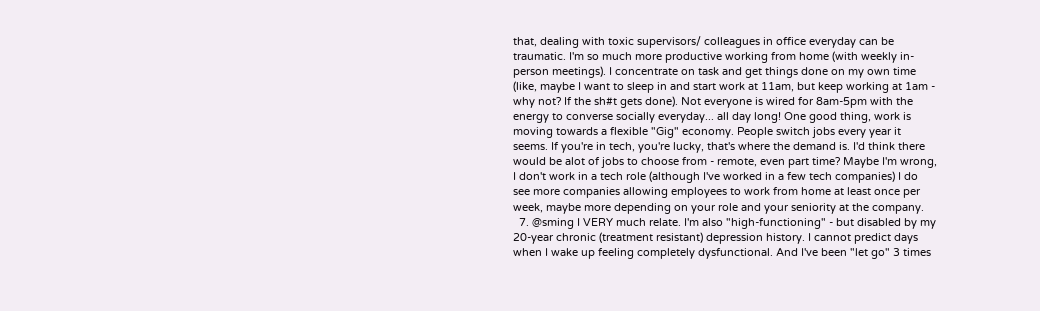that, dealing with toxic supervisors/ colleagues in office everyday can be traumatic. I'm so much more productive working from home (with weekly in-person meetings). I concentrate on task and get things done on my own time (like, maybe I want to sleep in and start work at 11am, but keep working at 1am - why not? If the sh#t gets done). Not everyone is wired for 8am-5pm with the energy to converse socially everyday... all day long! One good thing, work is moving towards a flexible "Gig" economy. People switch jobs every year it seems. If you're in tech, you're lucky, that's where the demand is. I'd think there would be alot of jobs to choose from - remote, even part time? Maybe I'm wrong, I don't work in a tech role (although I've worked in a few tech companies) I do see more companies allowing employees to work from home at least once per week, maybe more depending on your role and your seniority at the company.
  7. @sming I VERY much relate. I'm also "high-functioning" - but disabled by my 20-year chronic (treatment resistant) depression history. I cannot predict days when I wake up feeling completely dysfunctional. And I've been "let go" 3 times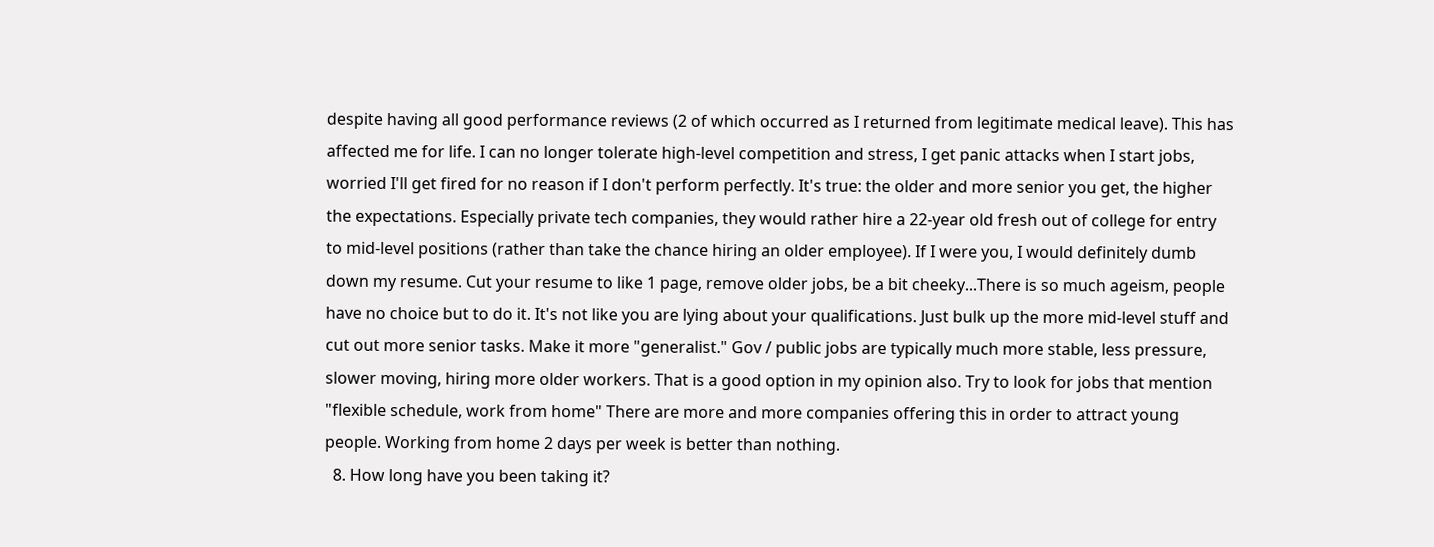despite having all good performance reviews (2 of which occurred as I returned from legitimate medical leave). This has affected me for life. I can no longer tolerate high-level competition and stress, I get panic attacks when I start jobs, worried I'll get fired for no reason if I don't perform perfectly. It's true: the older and more senior you get, the higher the expectations. Especially private tech companies, they would rather hire a 22-year old fresh out of college for entry to mid-level positions (rather than take the chance hiring an older employee). If I were you, I would definitely dumb down my resume. Cut your resume to like 1 page, remove older jobs, be a bit cheeky...There is so much ageism, people have no choice but to do it. It's not like you are lying about your qualifications. Just bulk up the more mid-level stuff and cut out more senior tasks. Make it more "generalist." Gov / public jobs are typically much more stable, less pressure, slower moving, hiring more older workers. That is a good option in my opinion also. Try to look for jobs that mention "flexible schedule, work from home" There are more and more companies offering this in order to attract young people. Working from home 2 days per week is better than nothing.
  8. How long have you been taking it?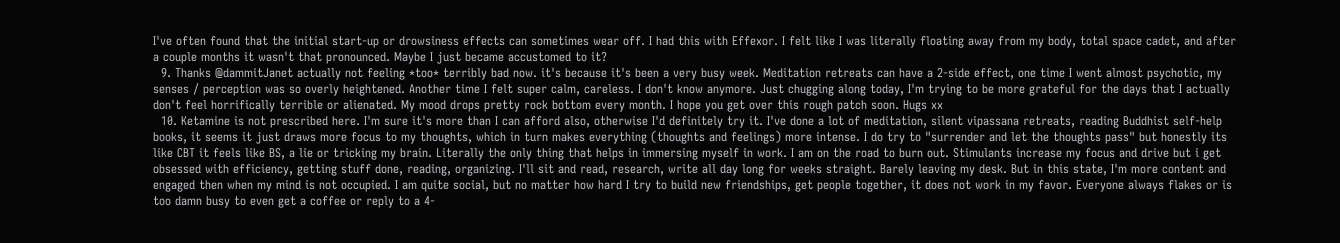I've often found that the initial start-up or drowsiness effects can sometimes wear off. I had this with Effexor. I felt like I was literally floating away from my body, total space cadet, and after a couple months it wasn't that pronounced. Maybe I just became accustomed to it?
  9. Thanks @dammitJanet actually not feeling *too* terribly bad now. it's because it's been a very busy week. Meditation retreats can have a 2-side effect, one time I went almost psychotic, my senses / perception was so overly heightened. Another time I felt super calm, careless. I don't know anymore. Just chugging along today, I'm trying to be more grateful for the days that I actually don't feel horrifically terrible or alienated. My mood drops pretty rock bottom every month. I hope you get over this rough patch soon. Hugs xx
  10. Ketamine is not prescribed here. I'm sure it's more than I can afford also, otherwise I'd definitely try it. I've done a lot of meditation, silent vipassana retreats, reading Buddhist self-help books, it seems it just draws more focus to my thoughts, which in turn makes everything (thoughts and feelings) more intense. I do try to "surrender and let the thoughts pass" but honestly its like CBT it feels like BS, a lie or tricking my brain. Literally the only thing that helps in immersing myself in work. I am on the road to burn out. Stimulants increase my focus and drive but i get obsessed with efficiency, getting stuff done, reading, organizing. I'll sit and read, research, write all day long for weeks straight. Barely leaving my desk. But in this state, I'm more content and engaged then when my mind is not occupied. I am quite social, but no matter how hard I try to build new friendships, get people together, it does not work in my favor. Everyone always flakes or is too damn busy to even get a coffee or reply to a 4-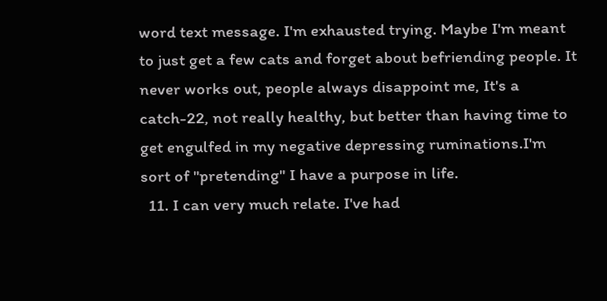word text message. I'm exhausted trying. Maybe I'm meant to just get a few cats and forget about befriending people. It never works out, people always disappoint me, It's a catch-22, not really healthy, but better than having time to get engulfed in my negative depressing ruminations.I'm sort of "pretending" I have a purpose in life.
  11. I can very much relate. I've had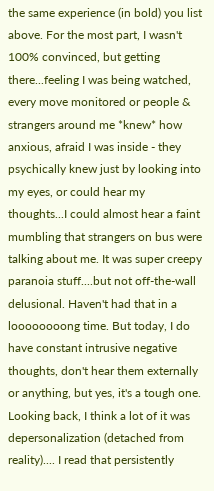the same experience (in bold) you list above. For the most part, I wasn't 100% convinced, but getting there...feeling I was being watched, every move monitored or people & strangers around me *knew* how anxious, afraid I was inside - they psychically knew just by looking into my eyes, or could hear my thoughts...I could almost hear a faint mumbling that strangers on bus were talking about me. It was super creepy paranoia stuff....but not off-the-wall delusional. Haven't had that in a loooooooong time. But today, I do have constant intrusive negative thoughts, don't hear them externally or anything, but yes, it's a tough one. Looking back, I think a lot of it was depersonalization (detached from reality).... I read that persistently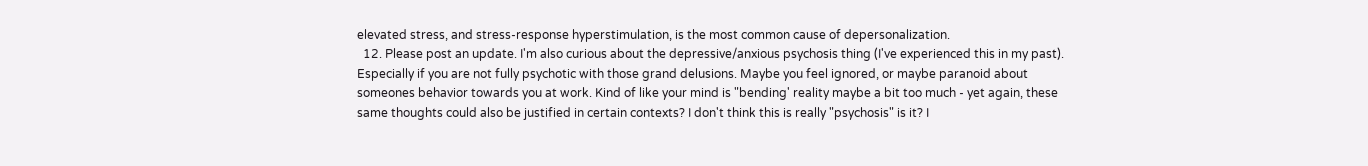elevated stress, and stress-response hyperstimulation, is the most common cause of depersonalization.
  12. Please post an update. I'm also curious about the depressive/anxious psychosis thing (I've experienced this in my past). Especially if you are not fully psychotic with those grand delusions. Maybe you feel ignored, or maybe paranoid about someones behavior towards you at work. Kind of like your mind is "bending' reality maybe a bit too much - yet again, these same thoughts could also be justified in certain contexts? I don't think this is really "psychosis" is it? I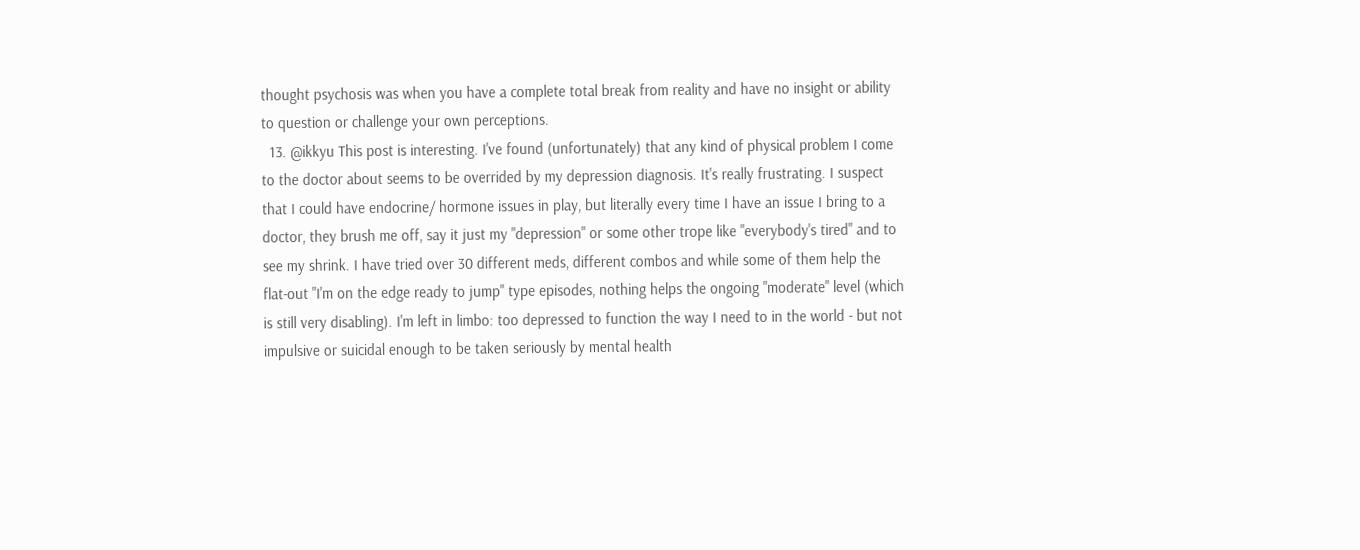thought psychosis was when you have a complete total break from reality and have no insight or ability to question or challenge your own perceptions.
  13. @ikkyu This post is interesting. I've found (unfortunately) that any kind of physical problem I come to the doctor about seems to be overrided by my depression diagnosis. It's really frustrating. I suspect that I could have endocrine/ hormone issues in play, but literally every time I have an issue I bring to a doctor, they brush me off, say it just my "depression" or some other trope like "everybody's tired" and to see my shrink. I have tried over 30 different meds, different combos and while some of them help the flat-out "I'm on the edge ready to jump" type episodes, nothing helps the ongoing "moderate" level (which is still very disabling). I'm left in limbo: too depressed to function the way I need to in the world - but not impulsive or suicidal enough to be taken seriously by mental health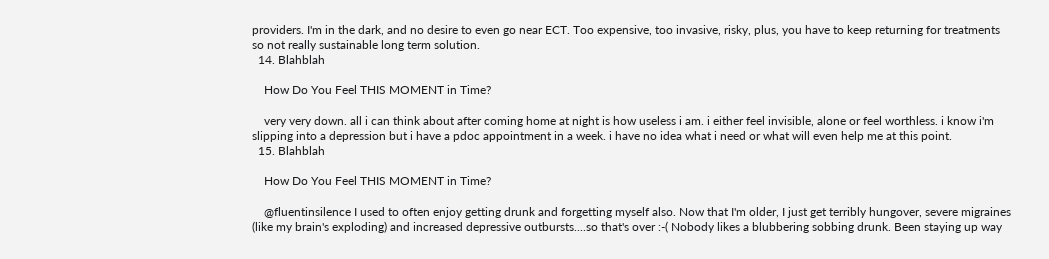providers. I'm in the dark, and no desire to even go near ECT. Too expensive, too invasive, risky, plus, you have to keep returning for treatments so not really sustainable long term solution.
  14. Blahblah

    How Do You Feel THIS MOMENT in Time?

    very very down. all i can think about after coming home at night is how useless i am. i either feel invisible, alone or feel worthless. i know i'm slipping into a depression but i have a pdoc appointment in a week. i have no idea what i need or what will even help me at this point.
  15. Blahblah

    How Do You Feel THIS MOMENT in Time?

    @fluentinsilence I used to often enjoy getting drunk and forgetting myself also. Now that I'm older, I just get terribly hungover, severe migraines (like my brain's exploding) and increased depressive outbursts....so that's over :-( Nobody likes a blubbering sobbing drunk. Been staying up way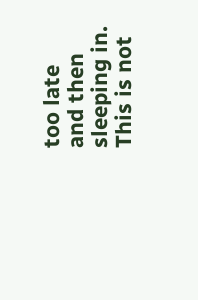too late and then sleeping in. This is not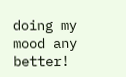doing my mood any better!